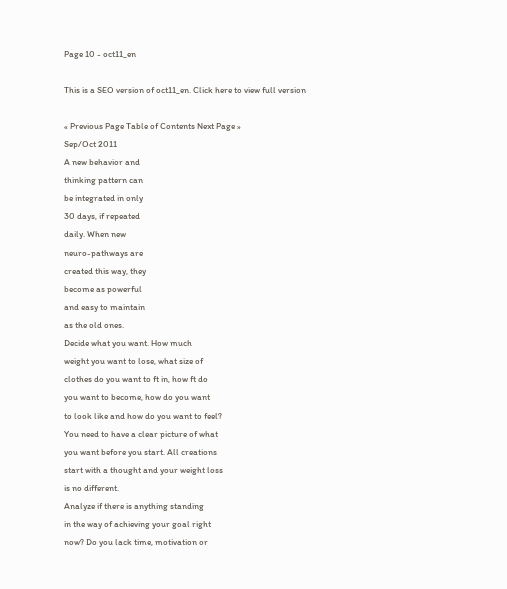Page 10 - oct11_en

This is a SEO version of oct11_en. Click here to view full version

« Previous Page Table of Contents Next Page »
Sep/Oct 2011
A new behavior and
thinking pattern can
be integrated in only
30 days, if repeated
daily. When new
neuro-pathways are
created this way, they
become as powerful
and easy to maintain
as the old ones.
Decide what you want. How much
weight you want to lose, what size of
clothes do you want to ft in, how ft do
you want to become, how do you want
to look like and how do you want to feel?
You need to have a clear picture of what
you want before you start. All creations
start with a thought and your weight loss
is no different.
Analyze if there is anything standing
in the way of achieving your goal right
now? Do you lack time, motivation or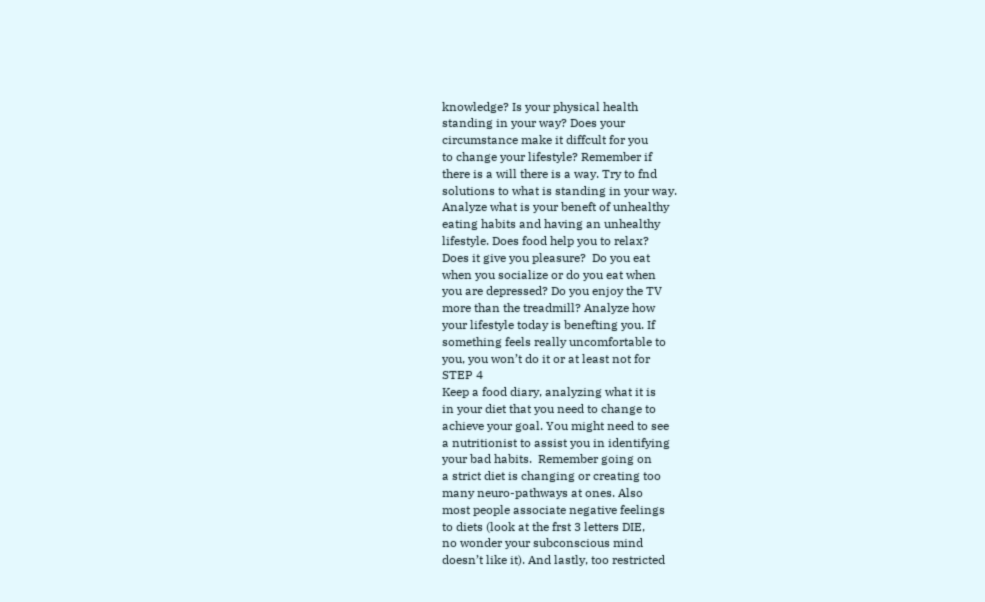knowledge? Is your physical health
standing in your way? Does your
circumstance make it diffcult for you
to change your lifestyle? Remember if
there is a will there is a way. Try to fnd
solutions to what is standing in your way.
Analyze what is your beneft of unhealthy
eating habits and having an unhealthy
lifestyle. Does food help you to relax?
Does it give you pleasure?  Do you eat
when you socialize or do you eat when
you are depressed? Do you enjoy the TV
more than the treadmill? Analyze how
your lifestyle today is benefting you. If
something feels really uncomfortable to
you, you won’t do it or at least not for
STEP 4
Keep a food diary, analyzing what it is
in your diet that you need to change to
achieve your goal. You might need to see
a nutritionist to assist you in identifying
your bad habits.  Remember going on
a strict diet is changing or creating too
many neuro-pathways at ones. Also
most people associate negative feelings
to diets (look at the frst 3 letters DIE,
no wonder your subconscious mind
doesn’t like it). And lastly, too restricted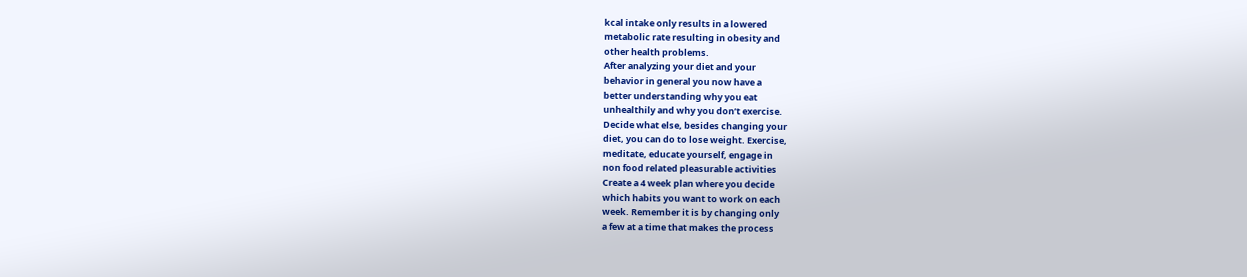kcal intake only results in a lowered
metabolic rate resulting in obesity and
other health problems.
After analyzing your diet and your
behavior in general you now have a
better understanding why you eat
unhealthily and why you don’t exercise.
Decide what else, besides changing your
diet, you can do to lose weight. Exercise,
meditate, educate yourself, engage in
non food related pleasurable activities
Create a 4 week plan where you decide
which habits you want to work on each
week. Remember it is by changing only
a few at a time that makes the process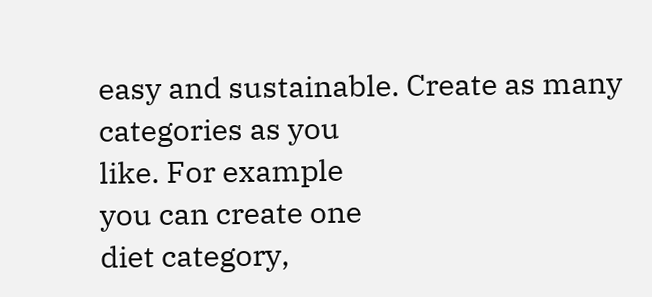easy and sustainable. Create as many
categories as you
like. For example
you can create one
diet category,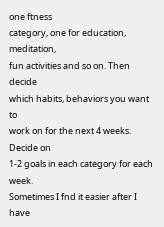one ftness
category, one for education, meditation,
fun activities and so on. Then decide
which habits, behaviors you want to
work on for the next 4 weeks. Decide on
1-2 goals in each category for each week.
Sometimes I fnd it easier after I have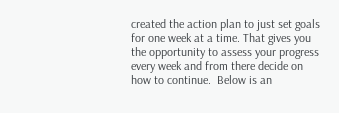created the action plan to just set goals
for one week at a time. That gives you
the opportunity to assess your progress
every week and from there decide on
how to continue.  Below is an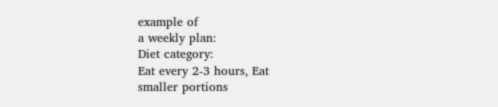example of
a weekly plan:
Diet category:
Eat every 2-3 hours, Eat
smaller portions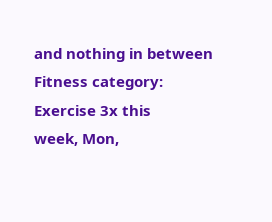and nothing in between
Fitness category:
Exercise 3x this
week, Mon,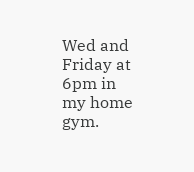Wed and Friday at 6pm in
my home gym.